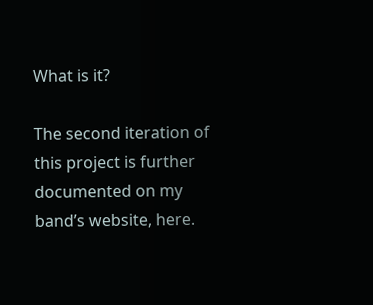What is it?

The second iteration of this project is further documented on my band’s website, here.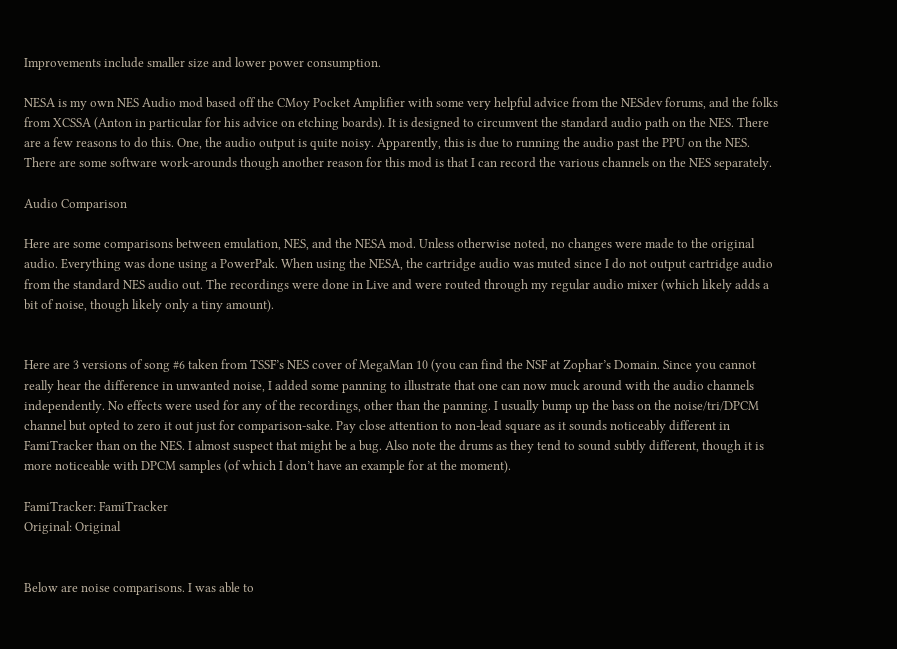Improvements include smaller size and lower power consumption.

NESA is my own NES Audio mod based off the CMoy Pocket Amplifier with some very helpful advice from the NESdev forums, and the folks from XCSSA (Anton in particular for his advice on etching boards). It is designed to circumvent the standard audio path on the NES. There are a few reasons to do this. One, the audio output is quite noisy. Apparently, this is due to running the audio past the PPU on the NES. There are some software work-arounds though another reason for this mod is that I can record the various channels on the NES separately.

Audio Comparison

Here are some comparisons between emulation, NES, and the NESA mod. Unless otherwise noted, no changes were made to the original audio. Everything was done using a PowerPak. When using the NESA, the cartridge audio was muted since I do not output cartridge audio from the standard NES audio out. The recordings were done in Live and were routed through my regular audio mixer (which likely adds a bit of noise, though likely only a tiny amount).


Here are 3 versions of song #6 taken from TSSF’s NES cover of MegaMan 10 (you can find the NSF at Zophar’s Domain. Since you cannot really hear the difference in unwanted noise, I added some panning to illustrate that one can now muck around with the audio channels independently. No effects were used for any of the recordings, other than the panning. I usually bump up the bass on the noise/tri/DPCM channel but opted to zero it out just for comparison-sake. Pay close attention to non-lead square as it sounds noticeably different in FamiTracker than on the NES. I almost suspect that might be a bug. Also note the drums as they tend to sound subtly different, though it is more noticeable with DPCM samples (of which I don’t have an example for at the moment).

FamiTracker: FamiTracker
Original: Original


Below are noise comparisons. I was able to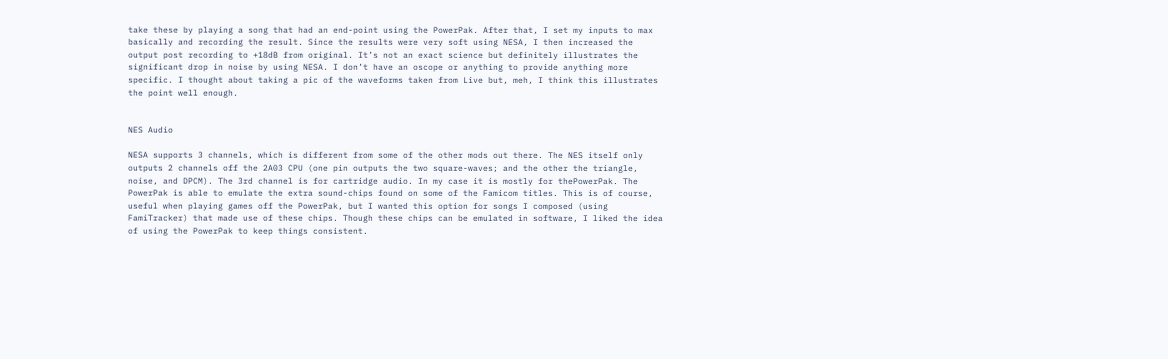take these by playing a song that had an end-point using the PowerPak. After that, I set my inputs to max basically and recording the result. Since the results were very soft using NESA, I then increased the output post recording to +18dB from original. It’s not an exact science but definitely illustrates the significant drop in noise by using NESA. I don’t have an oscope or anything to provide anything more specific. I thought about taking a pic of the waveforms taken from Live but, meh, I think this illustrates the point well enough.


NES Audio

NESA supports 3 channels, which is different from some of the other mods out there. The NES itself only outputs 2 channels off the 2A03 CPU (one pin outputs the two square-waves; and the other the triangle, noise, and DPCM). The 3rd channel is for cartridge audio. In my case it is mostly for thePowerPak. The PowerPak is able to emulate the extra sound-chips found on some of the Famicom titles. This is of course, useful when playing games off the PowerPak, but I wanted this option for songs I composed (using FamiTracker) that made use of these chips. Though these chips can be emulated in software, I liked the idea of using the PowerPak to keep things consistent.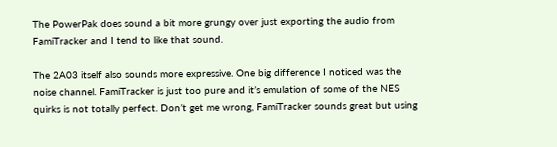The PowerPak does sound a bit more grungy over just exporting the audio from FamiTracker and I tend to like that sound.

The 2A03 itself also sounds more expressive. One big difference I noticed was the noise channel. FamiTracker is just too pure and it’s emulation of some of the NES quirks is not totally perfect. Don’t get me wrong, FamiTracker sounds great but using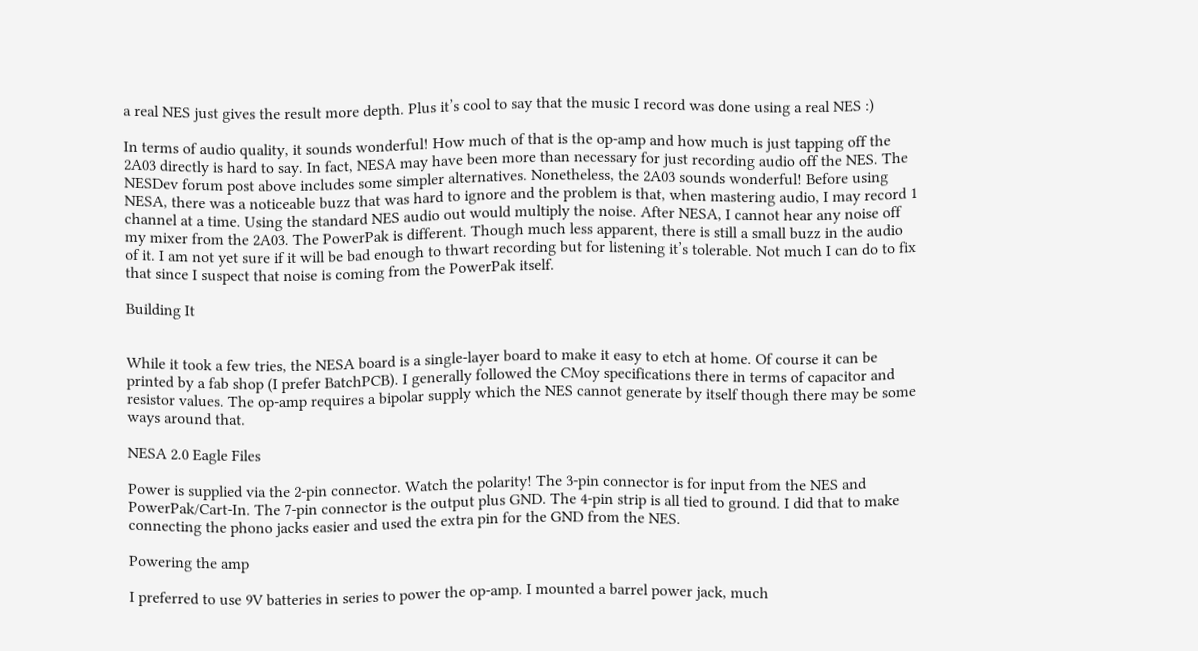a real NES just gives the result more depth. Plus it’s cool to say that the music I record was done using a real NES :)

In terms of audio quality, it sounds wonderful! How much of that is the op-amp and how much is just tapping off the 2A03 directly is hard to say. In fact, NESA may have been more than necessary for just recording audio off the NES. The NESDev forum post above includes some simpler alternatives. Nonetheless, the 2A03 sounds wonderful! Before using NESA, there was a noticeable buzz that was hard to ignore and the problem is that, when mastering audio, I may record 1 channel at a time. Using the standard NES audio out would multiply the noise. After NESA, I cannot hear any noise off my mixer from the 2A03. The PowerPak is different. Though much less apparent, there is still a small buzz in the audio of it. I am not yet sure if it will be bad enough to thwart recording but for listening it’s tolerable. Not much I can do to fix that since I suspect that noise is coming from the PowerPak itself.

Building It


While it took a few tries, the NESA board is a single-layer board to make it easy to etch at home. Of course it can be printed by a fab shop (I prefer BatchPCB). I generally followed the CMoy specifications there in terms of capacitor and resistor values. The op-amp requires a bipolar supply which the NES cannot generate by itself though there may be some ways around that.

NESA 2.0 Eagle Files

Power is supplied via the 2-pin connector. Watch the polarity! The 3-pin connector is for input from the NES and PowerPak/Cart-In. The 7-pin connector is the output plus GND. The 4-pin strip is all tied to ground. I did that to make connecting the phono jacks easier and used the extra pin for the GND from the NES.

Powering the amp

I preferred to use 9V batteries in series to power the op-amp. I mounted a barrel power jack, much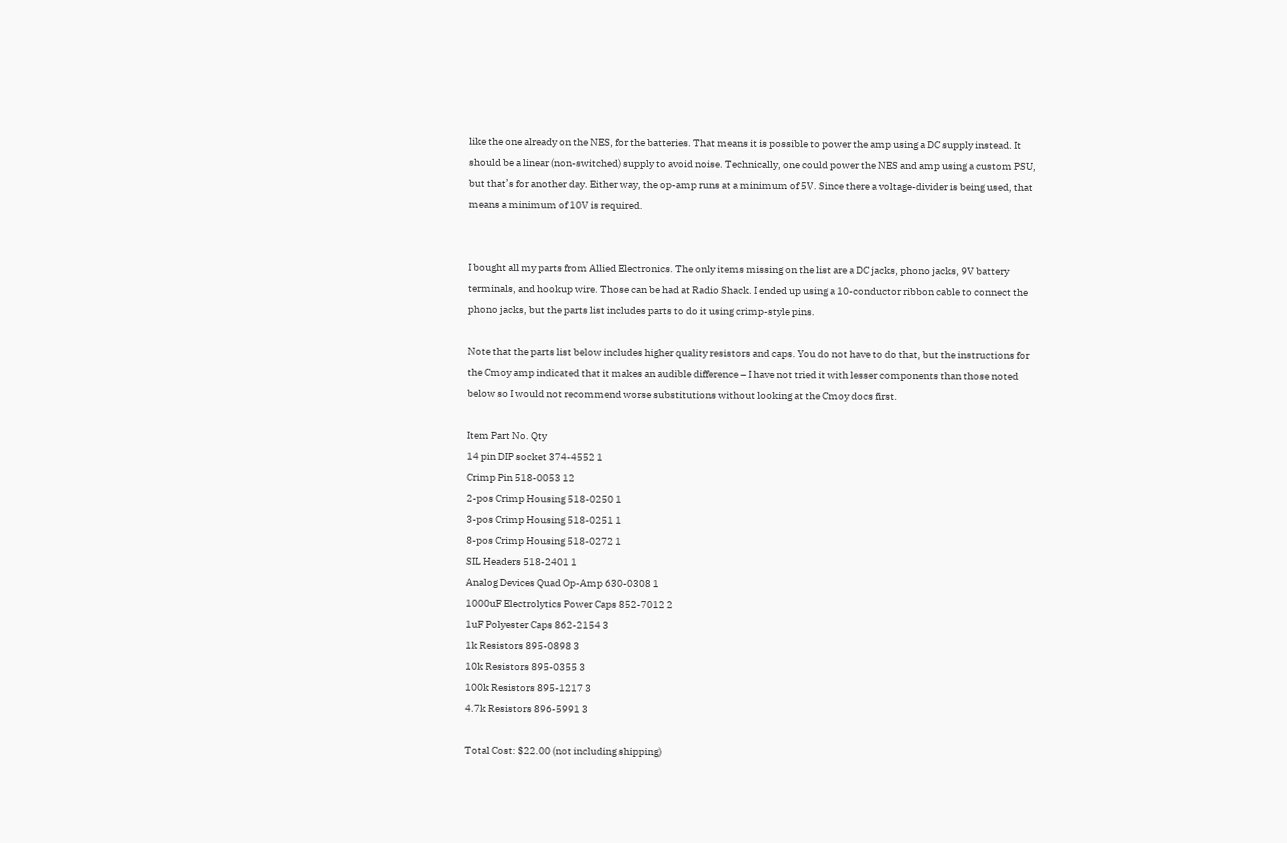like the one already on the NES, for the batteries. That means it is possible to power the amp using a DC supply instead. It should be a linear (non-switched) supply to avoid noise. Technically, one could power the NES and amp using a custom PSU, but that’s for another day. Either way, the op-amp runs at a minimum of 5V. Since there a voltage-divider is being used, that means a minimum of 10V is required.


I bought all my parts from Allied Electronics. The only items missing on the list are a DC jacks, phono jacks, 9V battery terminals, and hookup wire. Those can be had at Radio Shack. I ended up using a 10-conductor ribbon cable to connect the phono jacks, but the parts list includes parts to do it using crimp-style pins.

Note that the parts list below includes higher quality resistors and caps. You do not have to do that, but the instructions for the Cmoy amp indicated that it makes an audible difference – I have not tried it with lesser components than those noted below so I would not recommend worse substitutions without looking at the Cmoy docs first.

Item Part No. Qty
14 pin DIP socket 374-4552 1
Crimp Pin 518-0053 12
2-pos Crimp Housing 518-0250 1
3-pos Crimp Housing 518-0251 1
8-pos Crimp Housing 518-0272 1
SIL Headers 518-2401 1
Analog Devices Quad Op-Amp 630-0308 1
1000uF Electrolytics Power Caps 852-7012 2
1uF Polyester Caps 862-2154 3
1k Resistors 895-0898 3
10k Resistors 895-0355 3
100k Resistors 895-1217 3
4.7k Resistors 896-5991 3

Total Cost: $22.00 (not including shipping)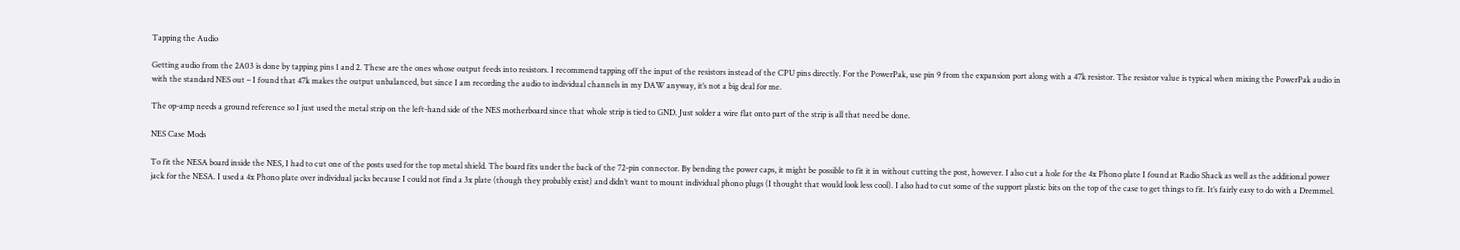Tapping the Audio

Getting audio from the 2A03 is done by tapping pins 1 and 2. These are the ones whose output feeds into resistors. I recommend tapping off the input of the resistors instead of the CPU pins directly. For the PowerPak, use pin 9 from the expansion port along with a 47k resistor. The resistor value is typical when mixing the PowerPak audio in with the standard NES out – I found that 47k makes the output unbalanced, but since I am recording the audio to individual channels in my DAW anyway, it’s not a big deal for me.

The op-amp needs a ground reference so I just used the metal strip on the left-hand side of the NES motherboard since that whole strip is tied to GND. Just solder a wire flat onto part of the strip is all that need be done.

NES Case Mods

To fit the NESA board inside the NES, I had to cut one of the posts used for the top metal shield. The board fits under the back of the 72-pin connector. By bending the power caps, it might be possible to fit it in without cutting the post, however. I also cut a hole for the 4x Phono plate I found at Radio Shack as well as the additional power jack for the NESA. I used a 4x Phono plate over individual jacks because I could not find a 3x plate (though they probably exist) and didn’t want to mount individual phono plugs (I thought that would look less cool). I also had to cut some of the support plastic bits on the top of the case to get things to fit. It’s fairly easy to do with a Dremmel.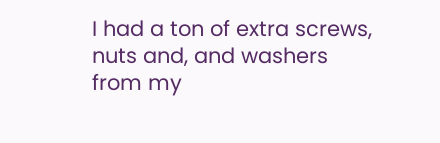I had a ton of extra screws, nuts and, and washers from my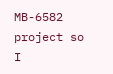MB-6582 project so I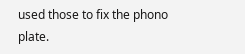used those to fix the phono plate.